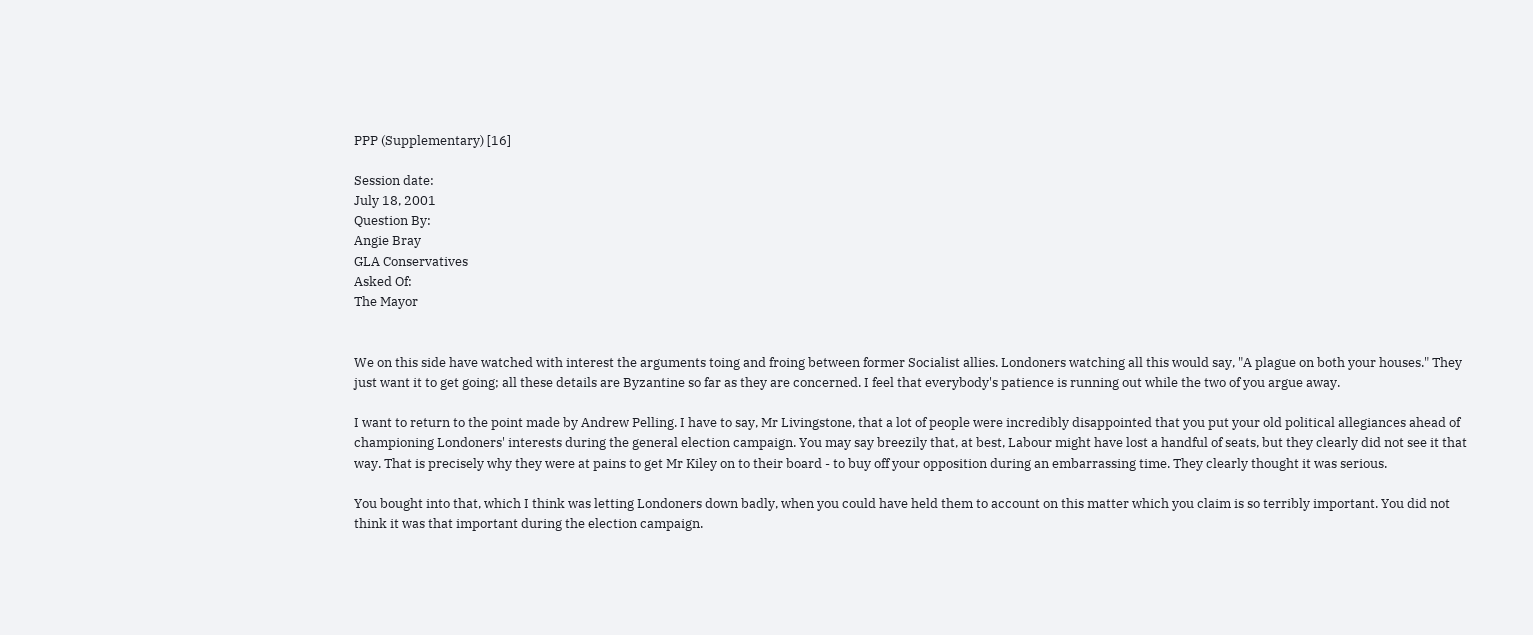PPP (Supplementary) [16]

Session date:
July 18, 2001
Question By:
Angie Bray
GLA Conservatives
Asked Of:
The Mayor


We on this side have watched with interest the arguments toing and froing between former Socialist allies. Londoners watching all this would say, "A plague on both your houses." They just want it to get going; all these details are Byzantine so far as they are concerned. I feel that everybody's patience is running out while the two of you argue away.

I want to return to the point made by Andrew Pelling. I have to say, Mr Livingstone, that a lot of people were incredibly disappointed that you put your old political allegiances ahead of championing Londoners' interests during the general election campaign. You may say breezily that, at best, Labour might have lost a handful of seats, but they clearly did not see it that way. That is precisely why they were at pains to get Mr Kiley on to their board - to buy off your opposition during an embarrassing time. They clearly thought it was serious.

You bought into that, which I think was letting Londoners down badly, when you could have held them to account on this matter which you claim is so terribly important. You did not think it was that important during the election campaign.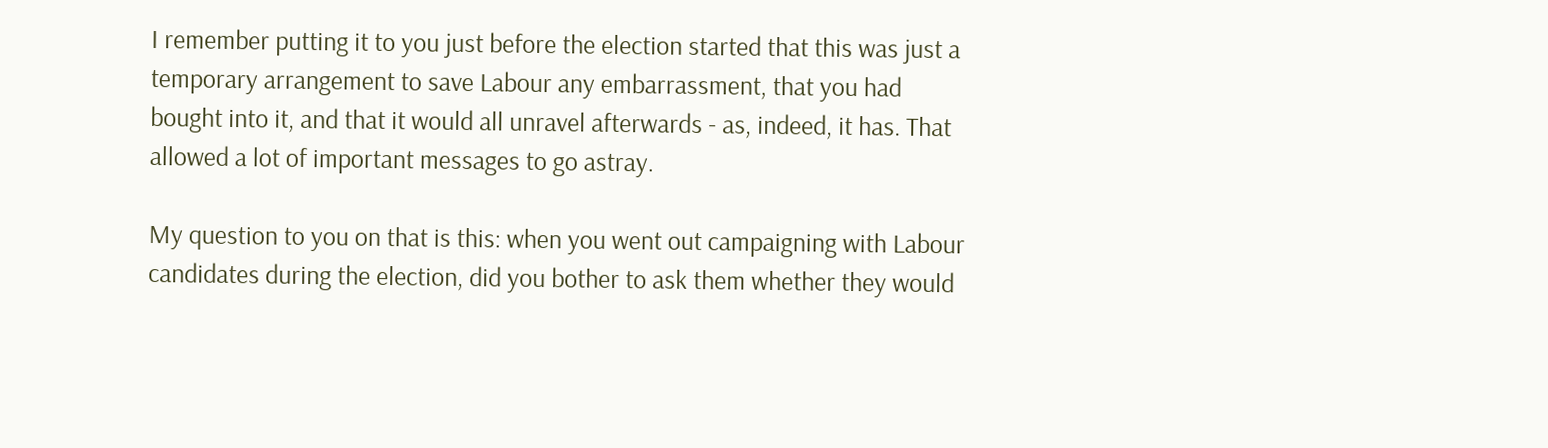I remember putting it to you just before the election started that this was just a temporary arrangement to save Labour any embarrassment, that you had bought into it, and that it would all unravel afterwards - as, indeed, it has. That allowed a lot of important messages to go astray.

My question to you on that is this: when you went out campaigning with Labour candidates during the election, did you bother to ask them whether they would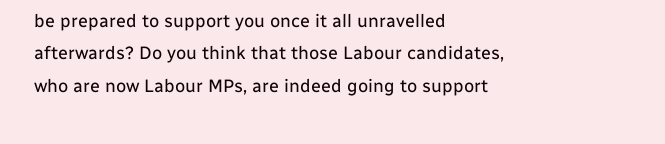be prepared to support you once it all unravelled afterwards? Do you think that those Labour candidates, who are now Labour MPs, are indeed going to support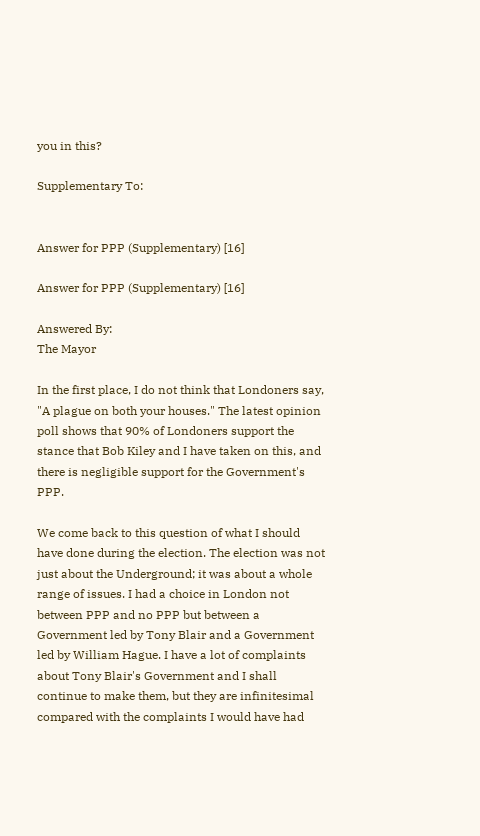you in this?

Supplementary To:


Answer for PPP (Supplementary) [16]

Answer for PPP (Supplementary) [16]

Answered By:
The Mayor

In the first place, I do not think that Londoners say, "A plague on both your houses." The latest opinion poll shows that 90% of Londoners support the stance that Bob Kiley and I have taken on this, and there is negligible support for the Government's PPP.

We come back to this question of what I should have done during the election. The election was not just about the Underground; it was about a whole range of issues. I had a choice in London not between PPP and no PPP but between a Government led by Tony Blair and a Government led by William Hague. I have a lot of complaints about Tony Blair's Government and I shall continue to make them, but they are infinitesimal compared with the complaints I would have had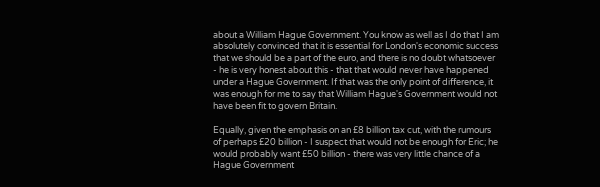about a William Hague Government. You know as well as I do that I am absolutely convinced that it is essential for London's economic success that we should be a part of the euro, and there is no doubt whatsoever - he is very honest about this - that that would never have happened under a Hague Government. If that was the only point of difference, it was enough for me to say that William Hague's Government would not have been fit to govern Britain.

Equally, given the emphasis on an £8 billion tax cut, with the rumours of perhaps £20 billion - I suspect that would not be enough for Eric; he would probably want £50 billion - there was very little chance of a Hague Government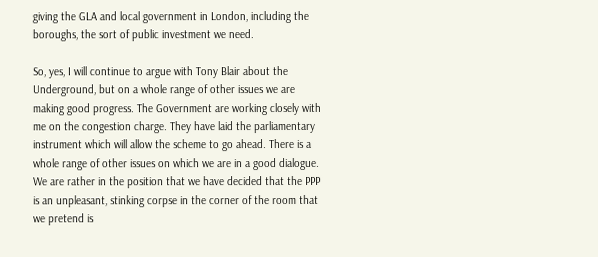giving the GLA and local government in London, including the boroughs, the sort of public investment we need.

So, yes, I will continue to argue with Tony Blair about the Underground, but on a whole range of other issues we are making good progress. The Government are working closely with me on the congestion charge. They have laid the parliamentary instrument which will allow the scheme to go ahead. There is a whole range of other issues on which we are in a good dialogue. We are rather in the position that we have decided that the PPP is an unpleasant, stinking corpse in the corner of the room that we pretend is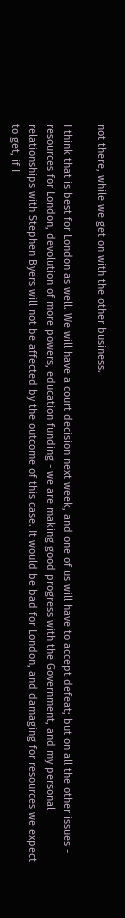not there, while we get on with the other business.

I think that is best for London as well. We will have a court decision next week, and one of us will have to accept defeat; but on all the other issues - resources for London, devolution of more powers, education funding - we are making good progress with the Government, and my personal relationships with Stephen Byers will not be affected by the outcome of this case. It would be bad for London, and damaging for resources we expect to get, if I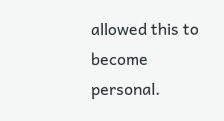allowed this to become personal.